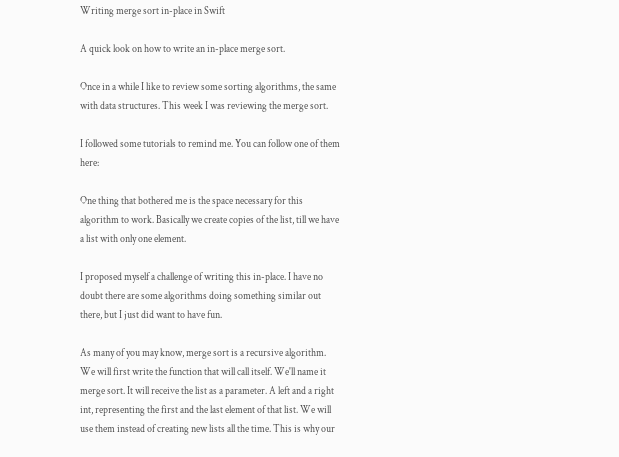Writing merge sort in-place in Swift

A quick look on how to write an in-place merge sort.

Once in a while I like to review some sorting algorithms, the same with data structures. This week I was reviewing the merge sort.

I followed some tutorials to remind me. You can follow one of them here:

One thing that bothered me is the space necessary for this algorithm to work. Basically we create copies of the list, till we have a list with only one element.

I proposed myself a challenge of writing this in-place. I have no doubt there are some algorithms doing something similar out there, but I just did want to have fun.

As many of you may know, merge sort is a recursive algorithm. We will first write the function that will call itself. We'll name it merge sort. It will receive the list as a parameter. A left and a right int, representing the first and the last element of that list. We will use them instead of creating new lists all the time. This is why our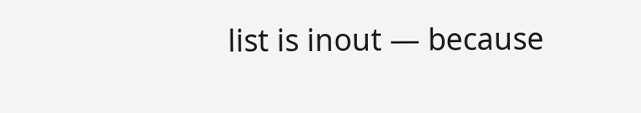list is inout — because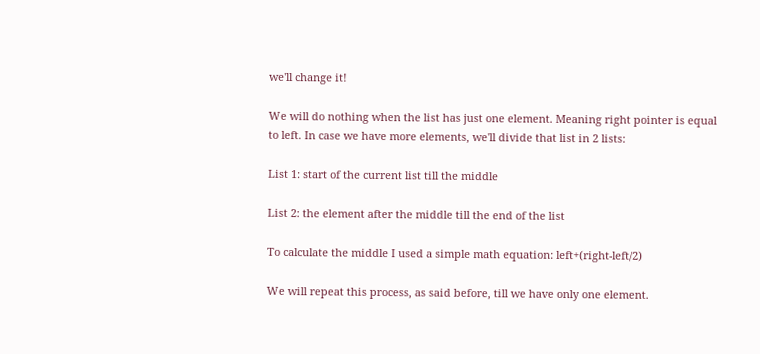we'll change it!

We will do nothing when the list has just one element. Meaning right pointer is equal to left. In case we have more elements, we'll divide that list in 2 lists:

List 1: start of the current list till the middle

List 2: the element after the middle till the end of the list

To calculate the middle I used a simple math equation: left+(right-left/2)

We will repeat this process, as said before, till we have only one element.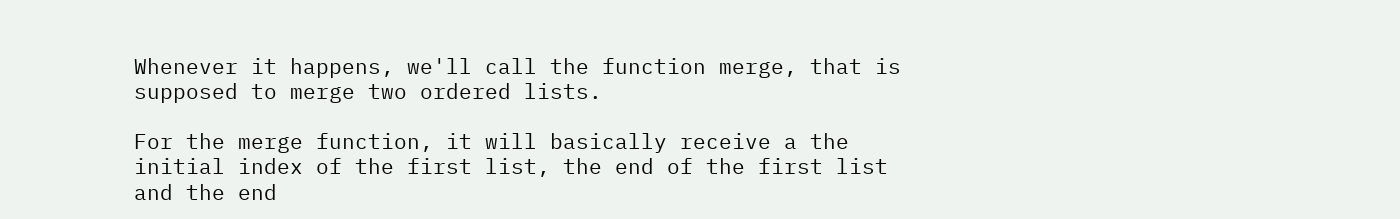Whenever it happens, we'll call the function merge, that is supposed to merge two ordered lists.

For the merge function, it will basically receive a the initial index of the first list, the end of the first list and the end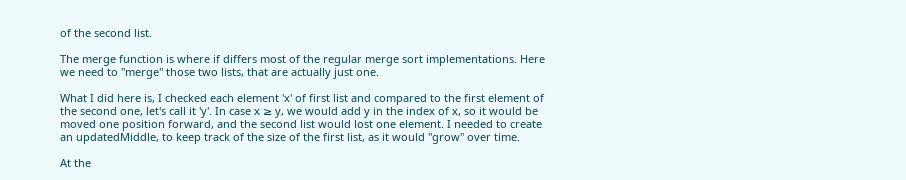of the second list.

The merge function is where if differs most of the regular merge sort implementations. Here we need to "merge" those two lists, that are actually just one.

What I did here is, I checked each element 'x' of first list and compared to the first element of the second one, let's call it 'y'. In case x ≥ y, we would add y in the index of x, so it would be moved one position forward, and the second list would lost one element. I needed to create an updatedMiddle, to keep track of the size of the first list, as it would "grow" over time.

At the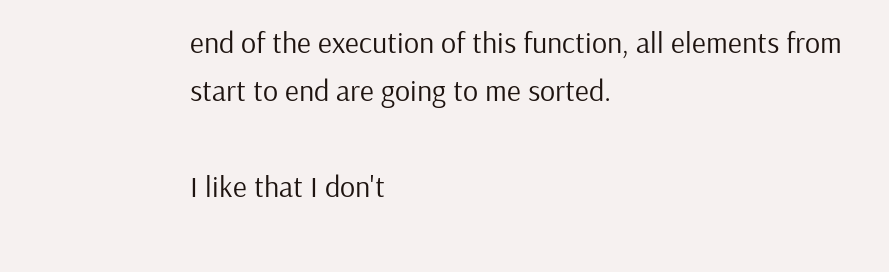end of the execution of this function, all elements from start to end are going to me sorted.

I like that I don't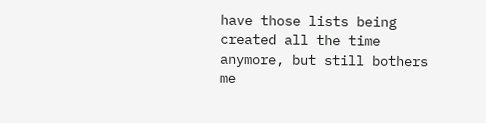have those lists being created all the time anymore, but still bothers me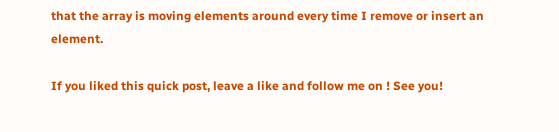that the array is moving elements around every time I remove or insert an element.

If you liked this quick post, leave a like and follow me on ! See you!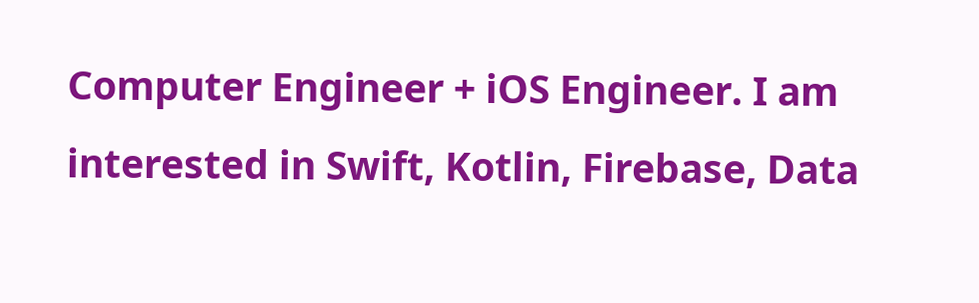Computer Engineer + iOS Engineer. I am interested in Swift, Kotlin, Firebase, Data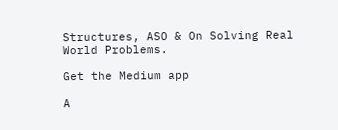Structures, ASO & On Solving Real World Problems.

Get the Medium app

A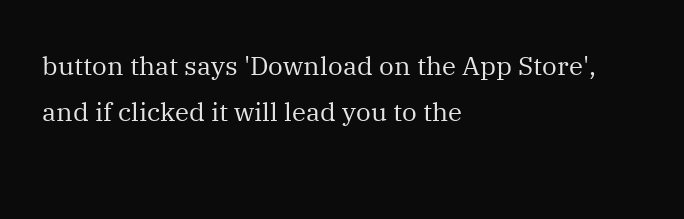button that says 'Download on the App Store', and if clicked it will lead you to the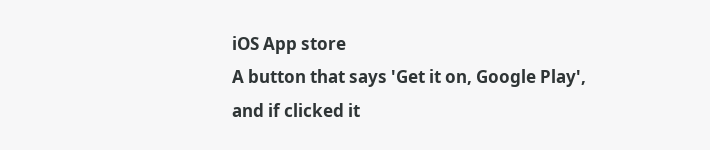iOS App store
A button that says 'Get it on, Google Play', and if clicked it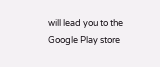will lead you to the Google Play store